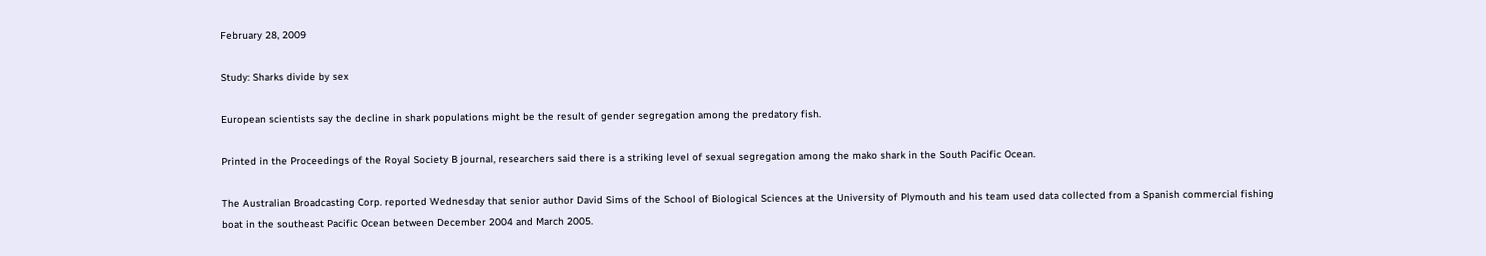February 28, 2009

Study: Sharks divide by sex

European scientists say the decline in shark populations might be the result of gender segregation among the predatory fish.

Printed in the Proceedings of the Royal Society B journal, researchers said there is a striking level of sexual segregation among the mako shark in the South Pacific Ocean.

The Australian Broadcasting Corp. reported Wednesday that senior author David Sims of the School of Biological Sciences at the University of Plymouth and his team used data collected from a Spanish commercial fishing boat in the southeast Pacific Ocean between December 2004 and March 2005.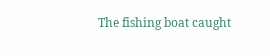The fishing boat caught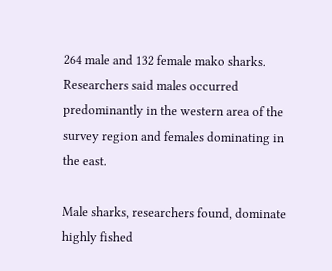264 male and 132 female mako sharks. Researchers said males occurred predominantly in the western area of the survey region and females dominating in the east.

Male sharks, researchers found, dominate highly fished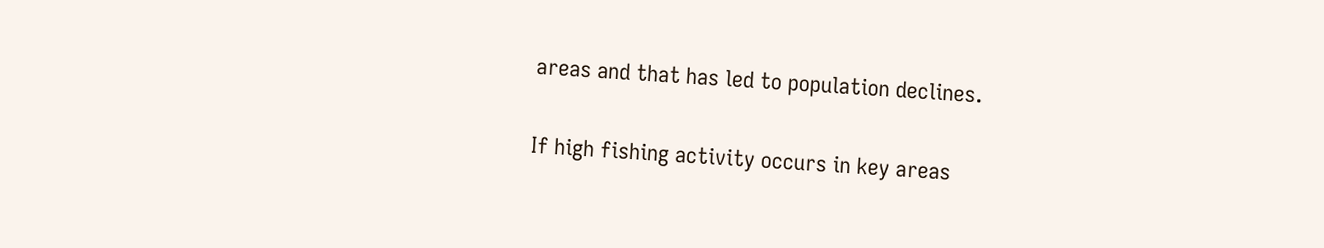areas and that has led to population declines.

If high fishing activity occurs in key areas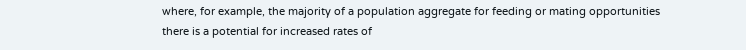where, for example, the majority of a population aggregate for feeding or mating opportunities there is a potential for increased rates of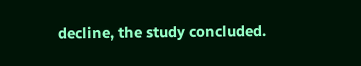decline, the study concluded.